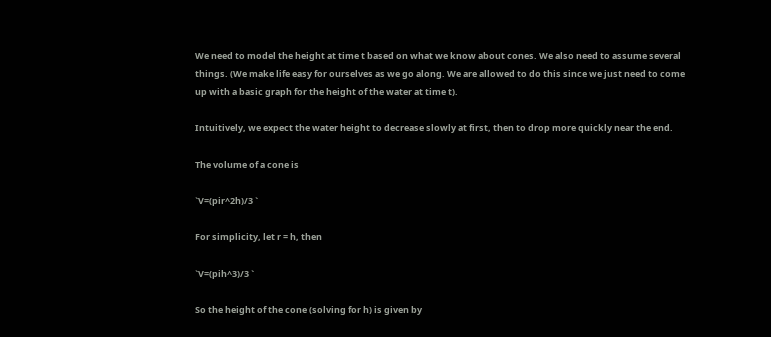We need to model the height at time t based on what we know about cones. We also need to assume several things. (We make life easy for ourselves as we go along. We are allowed to do this since we just need to come up with a basic graph for the height of the water at time t).

Intuitively, we expect the water height to decrease slowly at first, then to drop more quickly near the end.

The volume of a cone is

`V=(pir^2h)/3 `

For simplicity, let r = h, then

`V=(pih^3)/3 `

So the height of the cone (solving for h) is given by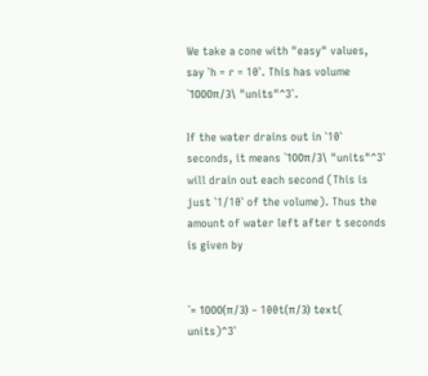We take a cone with "easy" values, say `h = r = 10`. This has volume `1000π/3\ "units"^3`.

If the water drains out in `10` seconds, it means `100π/3\ "units"^3` will drain out each second (This is just `1/10` of the volume). Thus the amount of water left after t seconds is given by


`= 1000(π/3) − 100t(π/3) text( units)^3`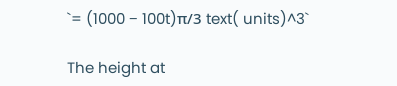`= (1000 − 100t)π/3 text( units)^3`

The height at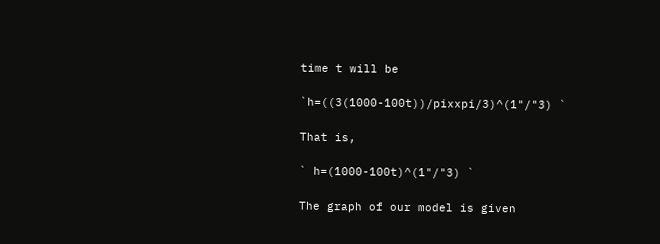time t will be

`h=((3(1000-100t))/pixxpi/3)^(1"/"3) `

That is,

` h=(1000-100t)^(1"/"3) `

The graph of our model is given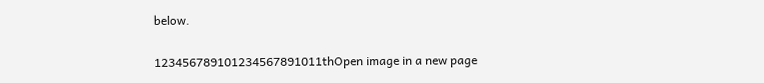below.

123456789101234567891011thOpen image in a new page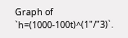Graph of `h=(1000-100t)^(1"/"3)`.